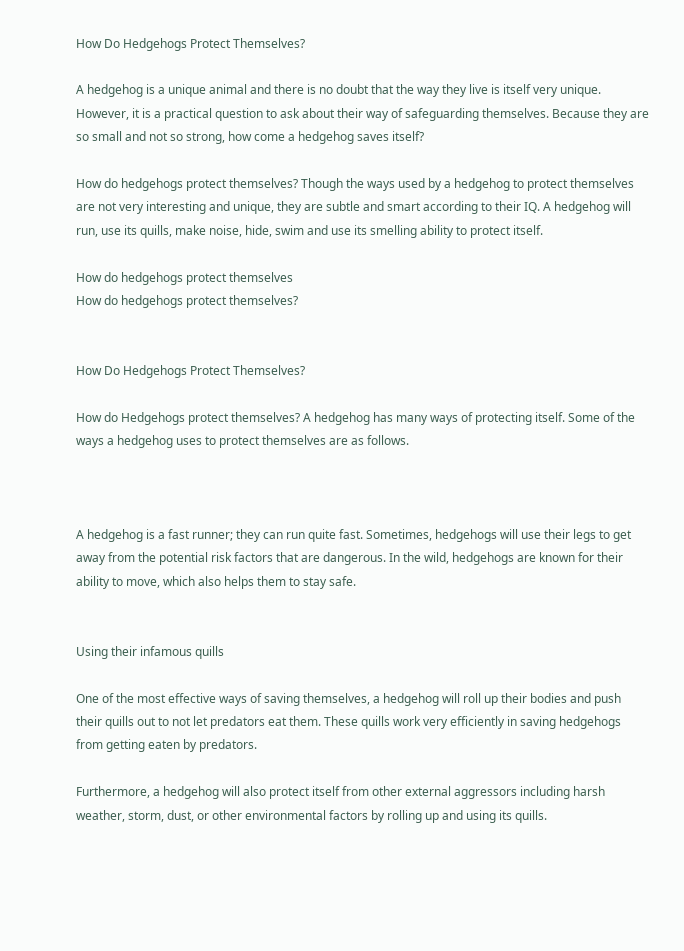How Do Hedgehogs Protect Themselves?

A hedgehog is a unique animal and there is no doubt that the way they live is itself very unique. However, it is a practical question to ask about their way of safeguarding themselves. Because they are so small and not so strong, how come a hedgehog saves itself?

How do hedgehogs protect themselves? Though the ways used by a hedgehog to protect themselves are not very interesting and unique, they are subtle and smart according to their IQ. A hedgehog will run, use its quills, make noise, hide, swim and use its smelling ability to protect itself.

How do hedgehogs protect themselves
How do hedgehogs protect themselves?


How Do Hedgehogs Protect Themselves?

How do Hedgehogs protect themselves? A hedgehog has many ways of protecting itself. Some of the ways a hedgehog uses to protect themselves are as follows.



A hedgehog is a fast runner; they can run quite fast. Sometimes, hedgehogs will use their legs to get away from the potential risk factors that are dangerous. In the wild, hedgehogs are known for their ability to move, which also helps them to stay safe.


Using their infamous quills

One of the most effective ways of saving themselves, a hedgehog will roll up their bodies and push their quills out to not let predators eat them. These quills work very efficiently in saving hedgehogs from getting eaten by predators.

Furthermore, a hedgehog will also protect itself from other external aggressors including harsh weather, storm, dust, or other environmental factors by rolling up and using its quills.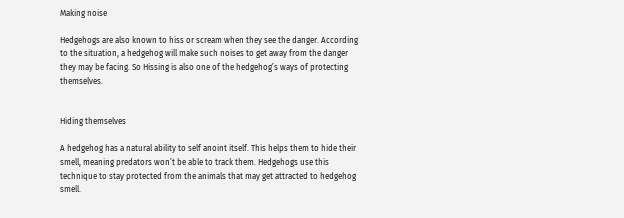Making noise

Hedgehogs are also known to hiss or scream when they see the danger. According to the situation, a hedgehog will make such noises to get away from the danger they may be facing. So Hissing is also one of the hedgehog’s ways of protecting themselves.


Hiding themselves

A hedgehog has a natural ability to self anoint itself. This helps them to hide their smell, meaning predators won’t be able to track them. Hedgehogs use this technique to stay protected from the animals that may get attracted to hedgehog smell.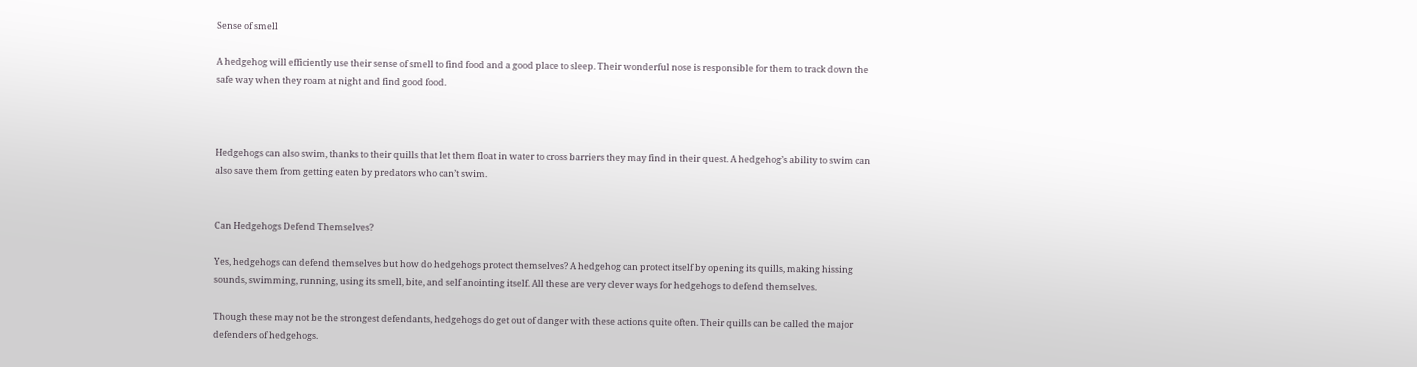Sense of smell

A hedgehog will efficiently use their sense of smell to find food and a good place to sleep. Their wonderful nose is responsible for them to track down the safe way when they roam at night and find good food.



Hedgehogs can also swim, thanks to their quills that let them float in water to cross barriers they may find in their quest. A hedgehog’s ability to swim can also save them from getting eaten by predators who can’t swim.


Can Hedgehogs Defend Themselves?

Yes, hedgehogs can defend themselves but how do hedgehogs protect themselves? A hedgehog can protect itself by opening its quills, making hissing sounds, swimming, running, using its smell, bite, and self anointing itself. All these are very clever ways for hedgehogs to defend themselves.

Though these may not be the strongest defendants, hedgehogs do get out of danger with these actions quite often. Their quills can be called the major defenders of hedgehogs.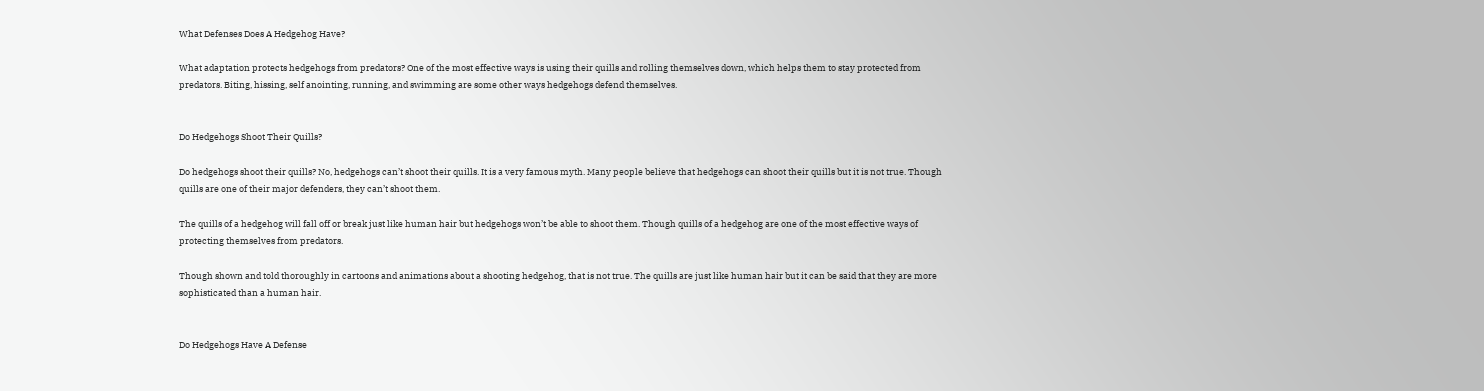What Defenses Does A Hedgehog Have?

What adaptation protects hedgehogs from predators? One of the most effective ways is using their quills and rolling themselves down, which helps them to stay protected from predators. Biting, hissing, self anointing, running, and swimming are some other ways hedgehogs defend themselves.


Do Hedgehogs Shoot Their Quills?

Do hedgehogs shoot their quills? No, hedgehogs can’t shoot their quills. It is a very famous myth. Many people believe that hedgehogs can shoot their quills but it is not true. Though quills are one of their major defenders, they can’t shoot them.

The quills of a hedgehog will fall off or break just like human hair but hedgehogs won’t be able to shoot them. Though quills of a hedgehog are one of the most effective ways of protecting themselves from predators.

Though shown and told thoroughly in cartoons and animations about a shooting hedgehog, that is not true. The quills are just like human hair but it can be said that they are more sophisticated than a human hair.


Do Hedgehogs Have A Defense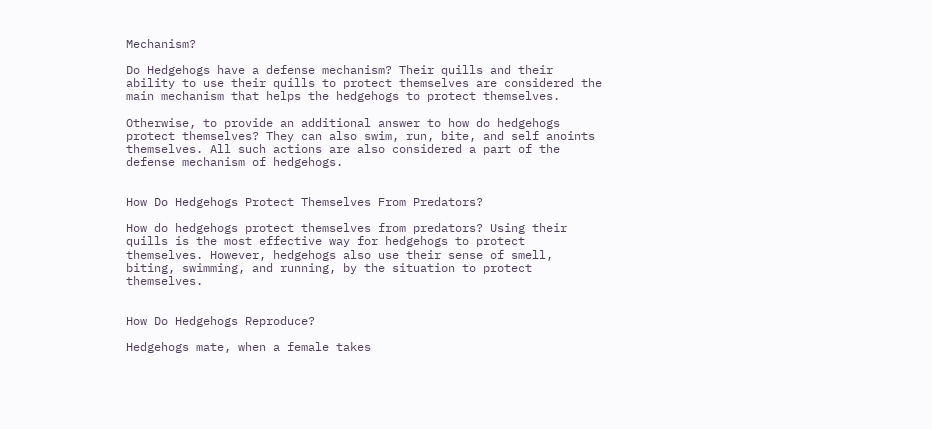Mechanism?

Do Hedgehogs have a defense mechanism? Their quills and their ability to use their quills to protect themselves are considered the main mechanism that helps the hedgehogs to protect themselves.

Otherwise, to provide an additional answer to how do hedgehogs protect themselves? They can also swim, run, bite, and self anoints themselves. All such actions are also considered a part of the defense mechanism of hedgehogs.


How Do Hedgehogs Protect Themselves From Predators?

How do hedgehogs protect themselves from predators? Using their quills is the most effective way for hedgehogs to protect themselves. However, hedgehogs also use their sense of smell, biting, swimming, and running, by the situation to protect themselves.


How Do Hedgehogs Reproduce?

Hedgehogs mate, when a female takes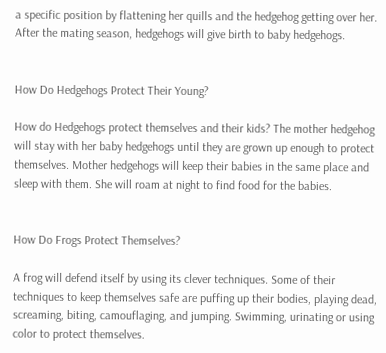a specific position by flattening her quills and the hedgehog getting over her. After the mating season, hedgehogs will give birth to baby hedgehogs.


How Do Hedgehogs Protect Their Young?

How do Hedgehogs protect themselves and their kids? The mother hedgehog will stay with her baby hedgehogs until they are grown up enough to protect themselves. Mother hedgehogs will keep their babies in the same place and sleep with them. She will roam at night to find food for the babies.


How Do Frogs Protect Themselves?

A frog will defend itself by using its clever techniques. Some of their techniques to keep themselves safe are puffing up their bodies, playing dead, screaming, biting, camouflaging, and jumping. Swimming, urinating or using color to protect themselves.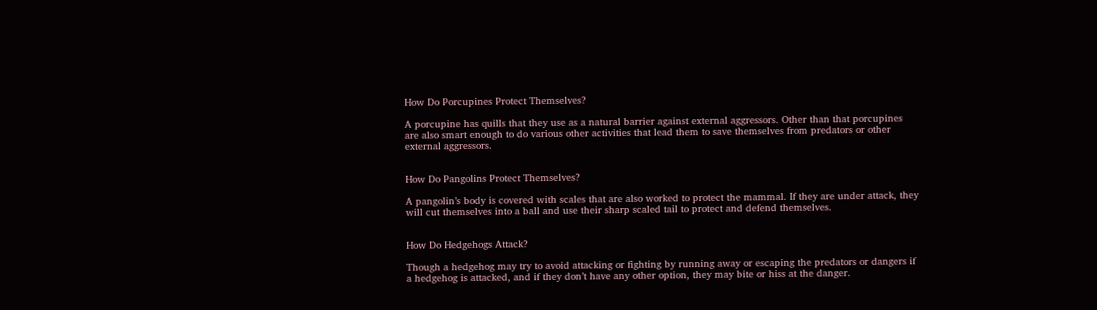How Do Porcupines Protect Themselves?

A porcupine has quills that they use as a natural barrier against external aggressors. Other than that porcupines are also smart enough to do various other activities that lead them to save themselves from predators or other external aggressors.


How Do Pangolins Protect Themselves?

A pangolin’s body is covered with scales that are also worked to protect the mammal. If they are under attack, they will cut themselves into a ball and use their sharp scaled tail to protect and defend themselves.


How Do Hedgehogs Attack?

Though a hedgehog may try to avoid attacking or fighting by running away or escaping the predators or dangers if a hedgehog is attacked, and if they don’t have any other option, they may bite or hiss at the danger.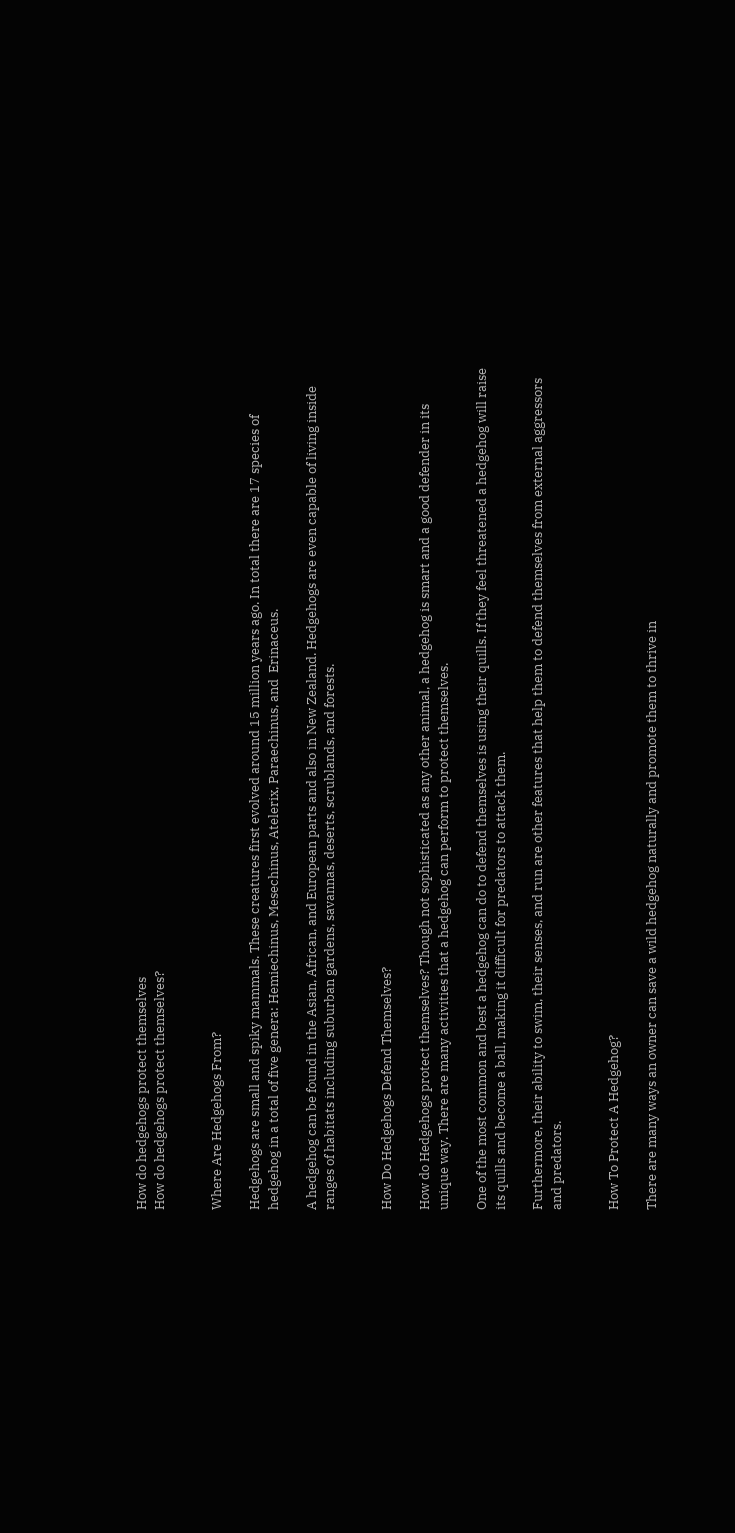How do hedgehogs protect themselves
How do hedgehogs protect themselves?


Where Are Hedgehogs From?

Hedgehogs are small and spiky mammals. These creatures first evolved around 15 million years ago. In total there are 17 species of hedgehog in a total of five genera: Hemiechinus, Mesechinus, Atelerix, Paraechinus, and  Erinaceus.

A hedgehog can be found in the Asian, African, and European parts and also in New Zealand. Hedgehogs are even capable of living inside ranges of habitats including suburban gardens, savannas, deserts, scrublands, and forests.


How Do Hedgehogs Defend Themselves?

How do Hedgehogs protect themselves? Though not sophisticated as any other animal, a hedgehog is smart and a good defender in its unique way. There are many activities that a hedgehog can perform to protect themselves.

One of the most common and best a hedgehog can do to defend themselves is using their quills. If they feel threatened a hedgehog will raise its quills and become a ball, making it difficult for predators to attack them.

Furthermore, their ability to swim, their senses, and run are other features that help them to defend themselves from external aggressors and predators.


How To Protect A Hedgehog?

There are many ways an owner can save a wild hedgehog naturally and promote them to thrive in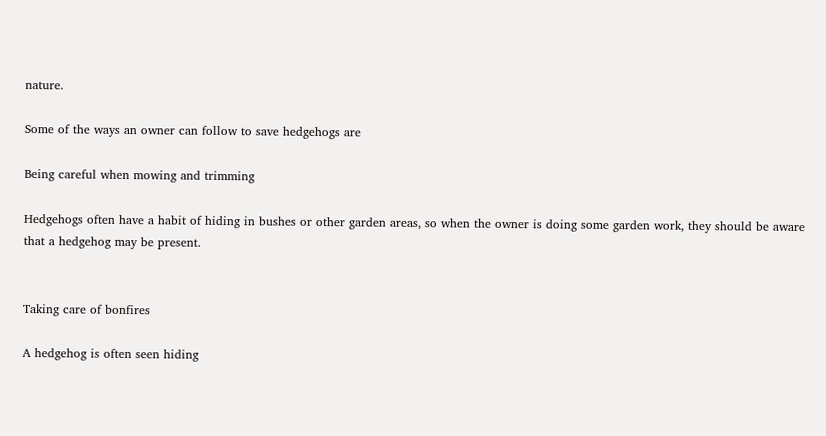nature.

Some of the ways an owner can follow to save hedgehogs are

Being careful when mowing and trimming

Hedgehogs often have a habit of hiding in bushes or other garden areas, so when the owner is doing some garden work, they should be aware that a hedgehog may be present.


Taking care of bonfires

A hedgehog is often seen hiding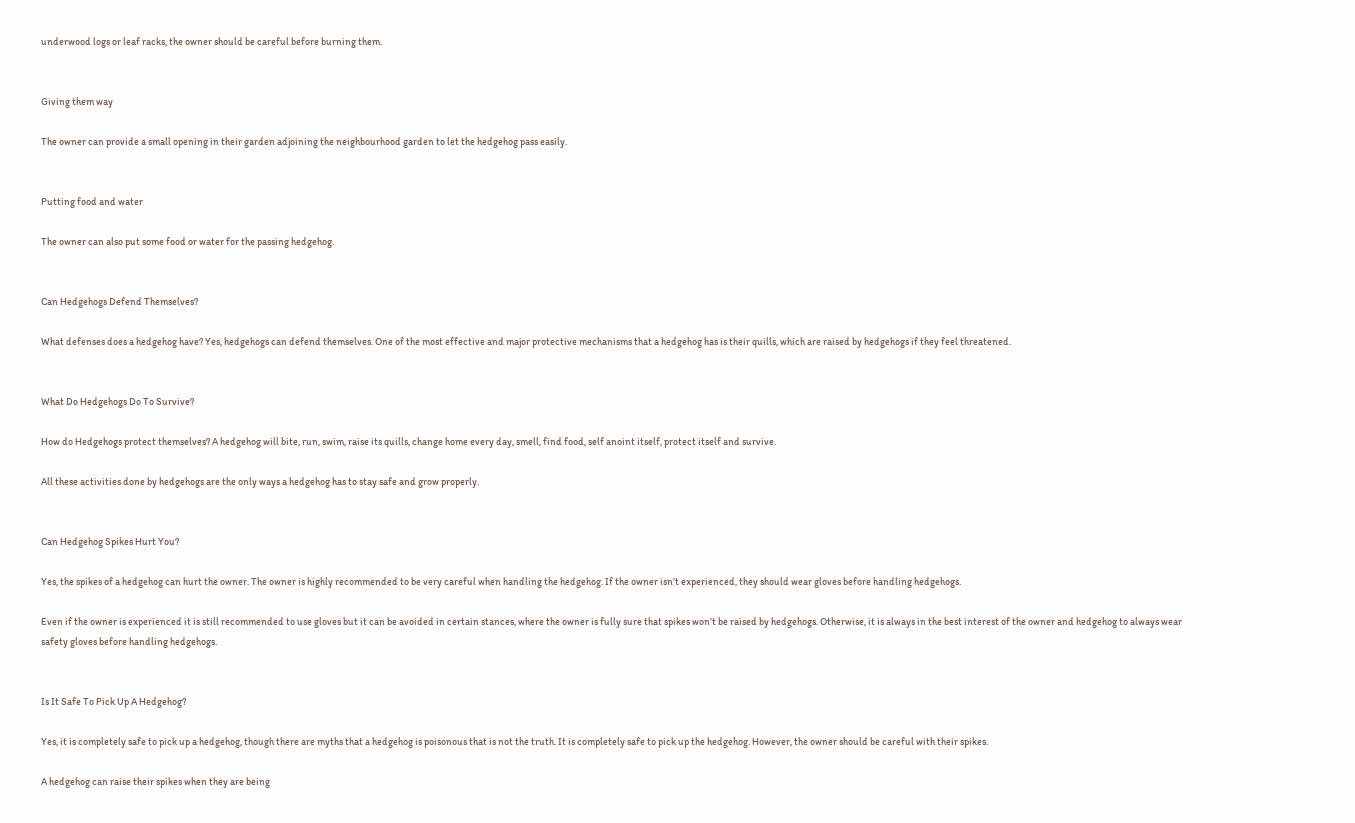underwood logs or leaf racks, the owner should be careful before burning them.


Giving them way

The owner can provide a small opening in their garden adjoining the neighbourhood garden to let the hedgehog pass easily.


Putting food and water

The owner can also put some food or water for the passing hedgehog.


Can Hedgehogs Defend Themselves?

What defenses does a hedgehog have? Yes, hedgehogs can defend themselves. One of the most effective and major protective mechanisms that a hedgehog has is their quills, which are raised by hedgehogs if they feel threatened.


What Do Hedgehogs Do To Survive?

How do Hedgehogs protect themselves? A hedgehog will bite, run, swim, raise its quills, change home every day, smell, find food, self anoint itself, protect itself and survive.

All these activities done by hedgehogs are the only ways a hedgehog has to stay safe and grow properly.


Can Hedgehog Spikes Hurt You?

Yes, the spikes of a hedgehog can hurt the owner. The owner is highly recommended to be very careful when handling the hedgehog. If the owner isn’t experienced, they should wear gloves before handling hedgehogs.

Even if the owner is experienced it is still recommended to use gloves but it can be avoided in certain stances, where the owner is fully sure that spikes won’t be raised by hedgehogs. Otherwise, it is always in the best interest of the owner and hedgehog to always wear safety gloves before handling hedgehogs.


Is It Safe To Pick Up A Hedgehog?

Yes, it is completely safe to pick up a hedgehog, though there are myths that a hedgehog is poisonous that is not the truth. It is completely safe to pick up the hedgehog. However, the owner should be careful with their spikes.

A hedgehog can raise their spikes when they are being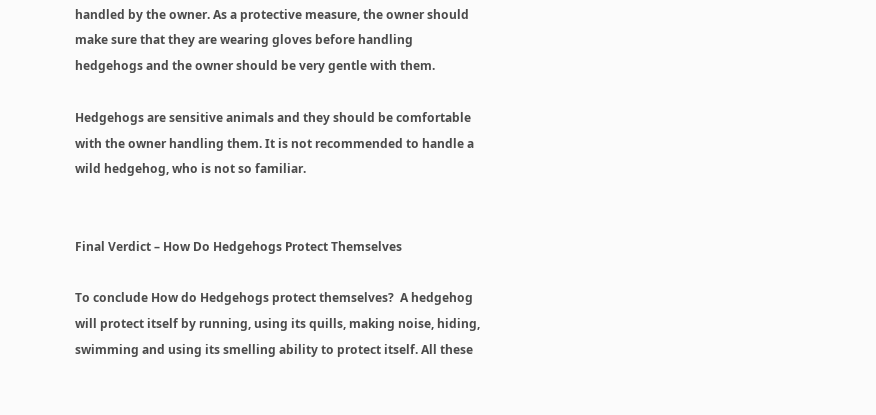handled by the owner. As a protective measure, the owner should make sure that they are wearing gloves before handling hedgehogs and the owner should be very gentle with them.

Hedgehogs are sensitive animals and they should be comfortable with the owner handling them. It is not recommended to handle a wild hedgehog, who is not so familiar.


Final Verdict – How Do Hedgehogs Protect Themselves

To conclude How do Hedgehogs protect themselves?  A hedgehog will protect itself by running, using its quills, making noise, hiding, swimming and using its smelling ability to protect itself. All these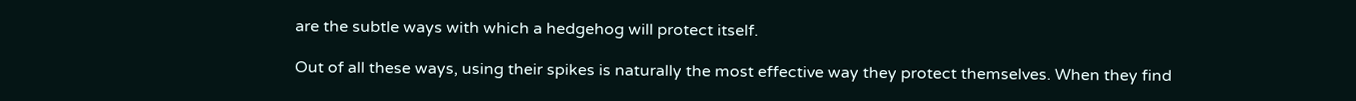are the subtle ways with which a hedgehog will protect itself.

Out of all these ways, using their spikes is naturally the most effective way they protect themselves. When they find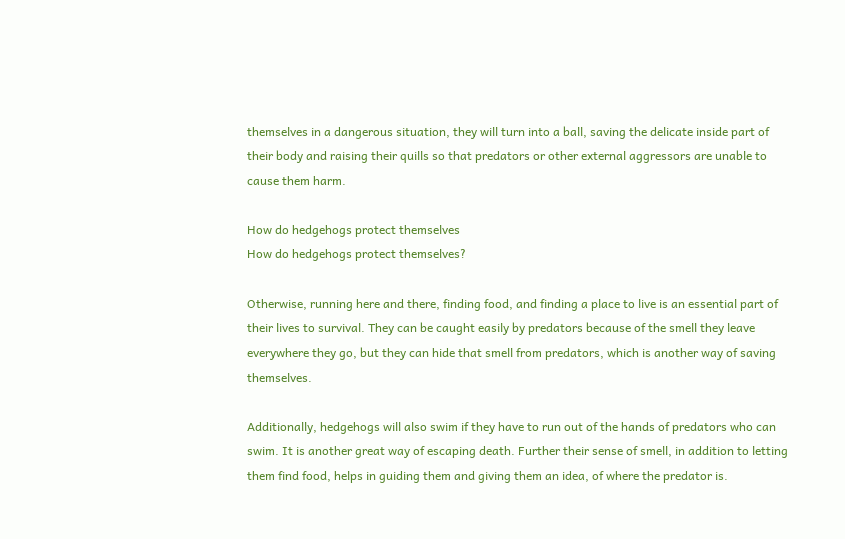themselves in a dangerous situation, they will turn into a ball, saving the delicate inside part of their body and raising their quills so that predators or other external aggressors are unable to cause them harm.

How do hedgehogs protect themselves
How do hedgehogs protect themselves?

Otherwise, running here and there, finding food, and finding a place to live is an essential part of their lives to survival. They can be caught easily by predators because of the smell they leave everywhere they go, but they can hide that smell from predators, which is another way of saving themselves.

Additionally, hedgehogs will also swim if they have to run out of the hands of predators who can swim. It is another great way of escaping death. Further their sense of smell, in addition to letting them find food, helps in guiding them and giving them an idea, of where the predator is.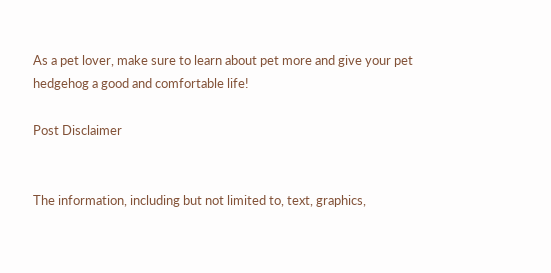As a pet lover, make sure to learn about pet more and give your pet hedgehog a good and comfortable life!

Post Disclaimer


The information, including but not limited to, text, graphics,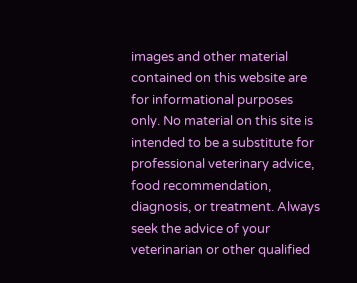images and other material contained on this website are for informational purposes only. No material on this site is intended to be a substitute for professional veterinary advice, food recommendation, diagnosis, or treatment. Always seek the advice of your veterinarian or other qualified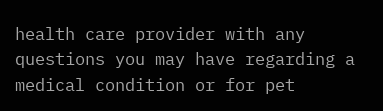health care provider with any questions you may have regarding a medical condition or for pet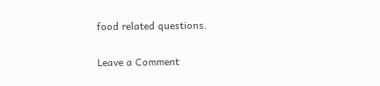food related questions.

Leave a Comment